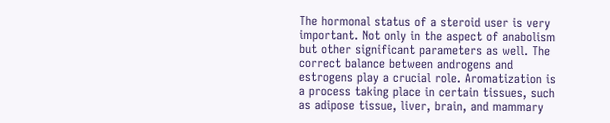The hormonal status of a steroid user is very important. Not only in the aspect of anabolism but other significant parameters as well. The correct balance between androgens and estrogens play a crucial role. Aromatization is a process taking place in certain tissues, such as adipose tissue, liver, brain, and mammary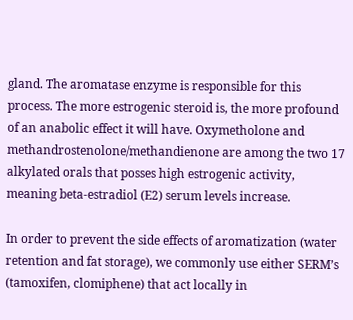gland. The aromatase enzyme is responsible for this process. The more estrogenic steroid is, the more profound of an anabolic effect it will have. Oxymetholone and methandrostenolone/methandienone are among the two 17 alkylated orals that posses high estrogenic activity, meaning beta-estradiol (E2) serum levels increase.

In order to prevent the side effects of aromatization (water retention and fat storage), we commonly use either SERM’s (tamoxifen, clomiphene) that act locally in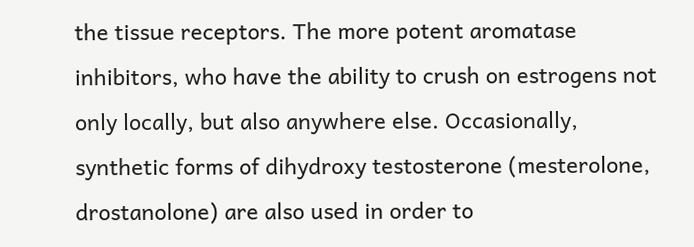the tissue receptors. The more potent aromatase inhibitors, who have the ability to crush on estrogens not only locally, but also anywhere else. Occasionally, synthetic forms of dihydroxy testosterone (mesterolone, drostanolone) are also used in order to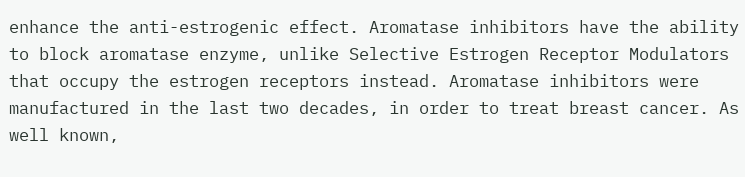enhance the anti-estrogenic effect. Aromatase inhibitors have the ability to block aromatase enzyme, unlike Selective Estrogen Receptor Modulators that occupy the estrogen receptors instead. Aromatase inhibitors were manufactured in the last two decades, in order to treat breast cancer. As well known,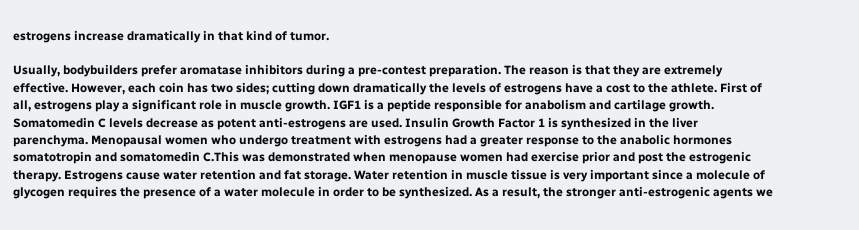estrogens increase dramatically in that kind of tumor.

Usually, bodybuilders prefer aromatase inhibitors during a pre-contest preparation. The reason is that they are extremely effective. However, each coin has two sides; cutting down dramatically the levels of estrogens have a cost to the athlete. First of all, estrogens play a significant role in muscle growth. IGF1 is a peptide responsible for anabolism and cartilage growth. Somatomedin C levels decrease as potent anti-estrogens are used. Insulin Growth Factor 1 is synthesized in the liver parenchyma. Menopausal women who undergo treatment with estrogens had a greater response to the anabolic hormones somatotropin and somatomedin C.This was demonstrated when menopause women had exercise prior and post the estrogenic therapy. Estrogens cause water retention and fat storage. Water retention in muscle tissue is very important since a molecule of glycogen requires the presence of a water molecule in order to be synthesized. As a result, the stronger anti-estrogenic agents we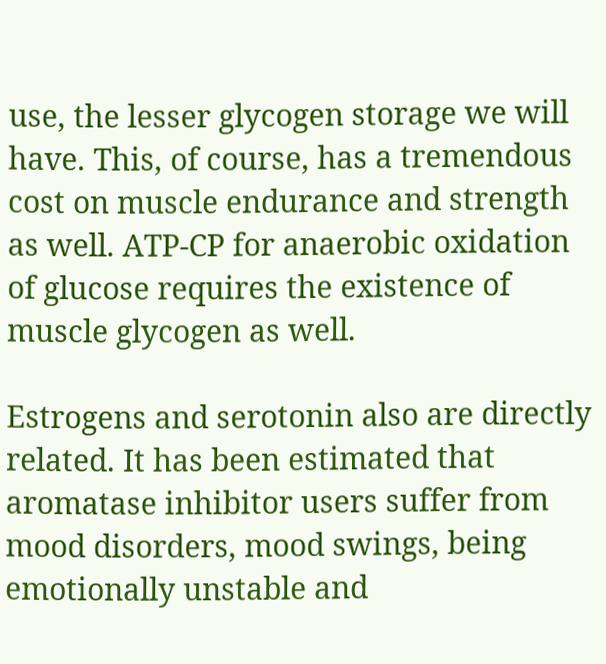use, the lesser glycogen storage we will have. This, of course, has a tremendous cost on muscle endurance and strength as well. ATP-CP for anaerobic oxidation of glucose requires the existence of muscle glycogen as well.

Estrogens and serotonin also are directly related. It has been estimated that aromatase inhibitor users suffer from mood disorders, mood swings, being emotionally unstable and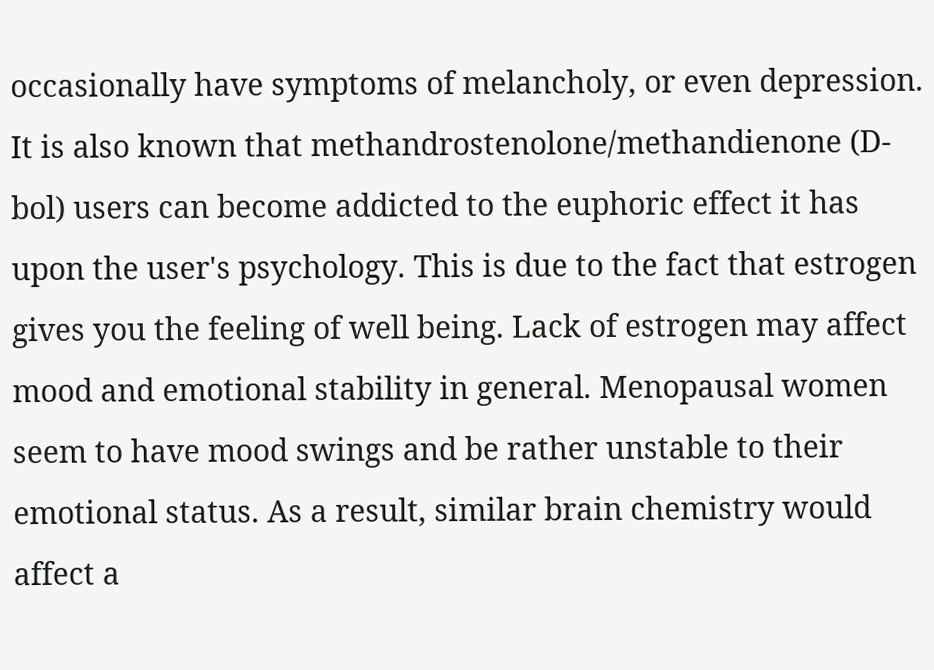occasionally have symptoms of melancholy, or even depression. It is also known that methandrostenolone/methandienone (D-bol) users can become addicted to the euphoric effect it has upon the user's psychology. This is due to the fact that estrogen gives you the feeling of well being. Lack of estrogen may affect mood and emotional stability in general. Menopausal women seem to have mood swings and be rather unstable to their emotional status. As a result, similar brain chemistry would affect a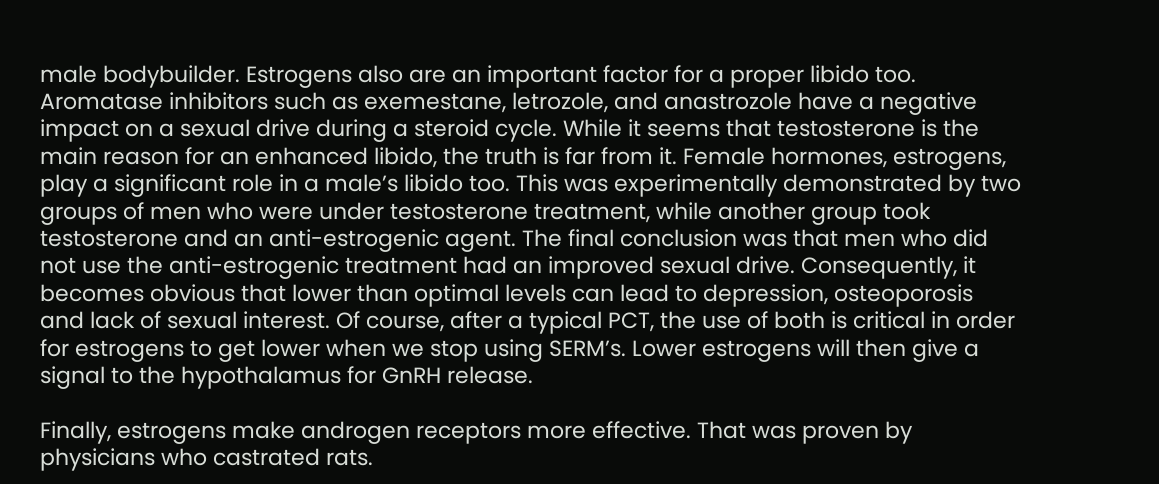male bodybuilder. Estrogens also are an important factor for a proper libido too. Aromatase inhibitors such as exemestane, letrozole, and anastrozole have a negative impact on a sexual drive during a steroid cycle. While it seems that testosterone is the main reason for an enhanced libido, the truth is far from it. Female hormones, estrogens, play a significant role in a male’s libido too. This was experimentally demonstrated by two groups of men who were under testosterone treatment, while another group took testosterone and an anti-estrogenic agent. The final conclusion was that men who did not use the anti-estrogenic treatment had an improved sexual drive. Consequently, it becomes obvious that lower than optimal levels can lead to depression, osteoporosis and lack of sexual interest. Of course, after a typical PCT, the use of both is critical in order for estrogens to get lower when we stop using SERM’s. Lower estrogens will then give a signal to the hypothalamus for GnRH release.

Finally, estrogens make androgen receptors more effective. That was proven by physicians who castrated rats.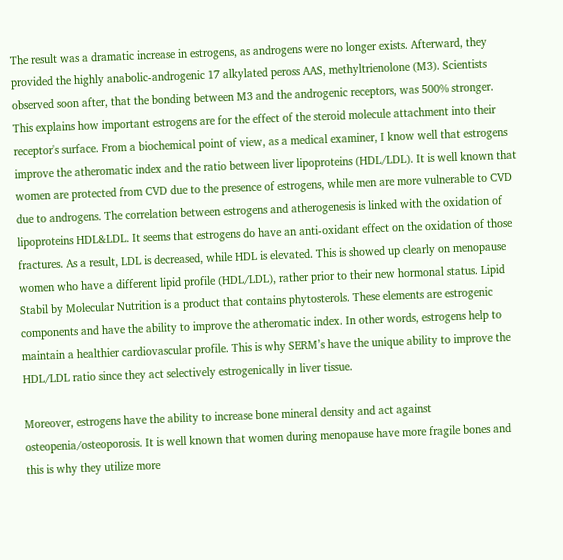The result was a dramatic increase in estrogens, as androgens were no longer exists. Afterward, they provided the highly anabolic-androgenic 17 alkylated peross AAS, methyltrienolone (M3). Scientists observed soon after, that the bonding between M3 and the androgenic receptors, was 500% stronger. This explains how important estrogens are for the effect of the steroid molecule attachment into their receptor's surface. From a biochemical point of view, as a medical examiner, I know well that estrogens improve the atheromatic index and the ratio between liver lipoproteins (HDL/LDL). It is well known that women are protected from CVD due to the presence of estrogens, while men are more vulnerable to CVD due to androgens. The correlation between estrogens and atherogenesis is linked with the oxidation of lipoproteins HDL&LDL. It seems that estrogens do have an anti-oxidant effect on the oxidation of those fractures. As a result, LDL is decreased, while HDL is elevated. This is showed up clearly on menopause women who have a different lipid profile (HDL/LDL), rather prior to their new hormonal status. Lipid Stabil by Molecular Nutrition is a product that contains phytosterols. These elements are estrogenic components and have the ability to improve the atheromatic index. In other words, estrogens help to maintain a healthier cardiovascular profile. This is why SERM’s have the unique ability to improve the HDL/LDL ratio since they act selectively estrogenically in liver tissue.

Moreover, estrogens have the ability to increase bone mineral density and act against osteopenia/osteoporosis. It is well known that women during menopause have more fragile bones and this is why they utilize more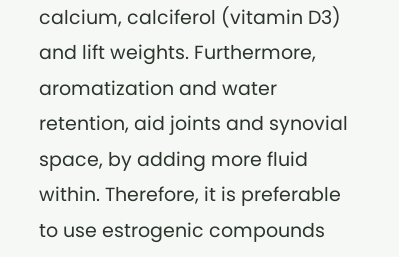calcium, calciferol (vitamin D3) and lift weights. Furthermore, aromatization and water retention, aid joints and synovial space, by adding more fluid within. Therefore, it is preferable to use estrogenic compounds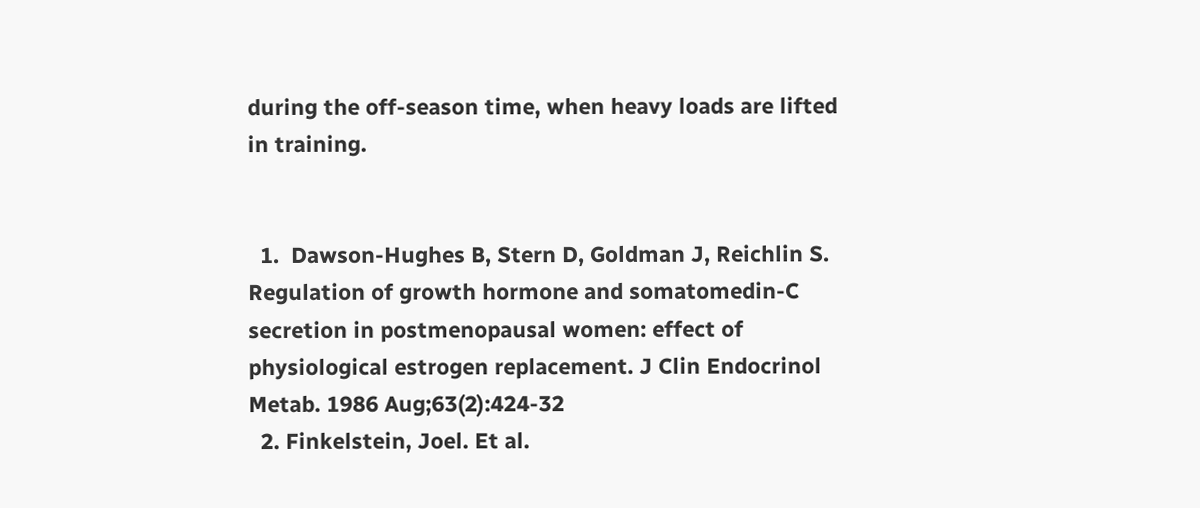during the off-season time, when heavy loads are lifted in training.


  1.  Dawson-Hughes B, Stern D, Goldman J, Reichlin S. Regulation of growth hormone and somatomedin-C secretion in postmenopausal women: effect of physiological estrogen replacement. J Clin Endocrinol Metab. 1986 Aug;63(2):424-32
  2. Finkelstein, Joel. Et al.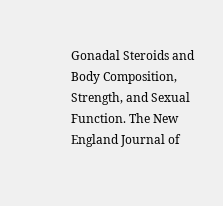Gonadal Steroids and Body Composition, Strength, and Sexual Function. The New England Journal of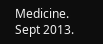Medicine. Sept 2013.